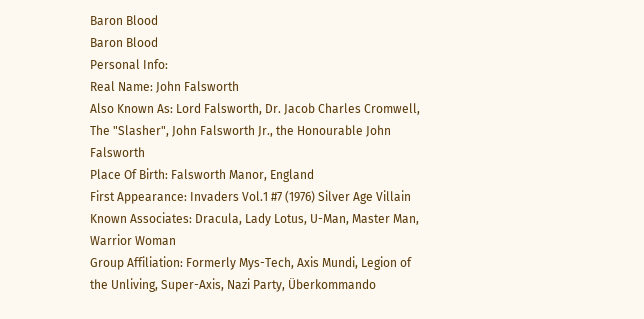Baron Blood
Baron Blood
Personal Info:
Real Name: John Falsworth
Also Known As: Lord Falsworth, Dr. Jacob Charles Cromwell, The "Slasher", John Falsworth Jr., the Honourable John Falsworth
Place Of Birth: Falsworth Manor, England
First Appearance: Invaders Vol.1 #7 (1976) Silver Age Villain
Known Associates: Dracula, Lady Lotus, U-Man, Master Man, Warrior Woman
Group Affiliation: Formerly Mys-Tech, Axis Mundi, Legion of the Unliving, Super-Axis, Nazi Party, Überkommando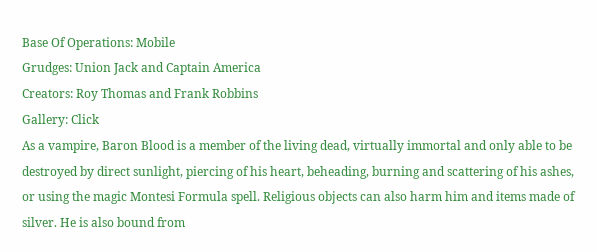Base Of Operations: Mobile
Grudges: Union Jack and Captain America
Creators: Roy Thomas and Frank Robbins
Gallery: Click
As a vampire, Baron Blood is a member of the living dead, virtually immortal and only able to be destroyed by direct sunlight, piercing of his heart, beheading, burning and scattering of his ashes, or using the magic Montesi Formula spell. Religious objects can also harm him and items made of silver. He is also bound from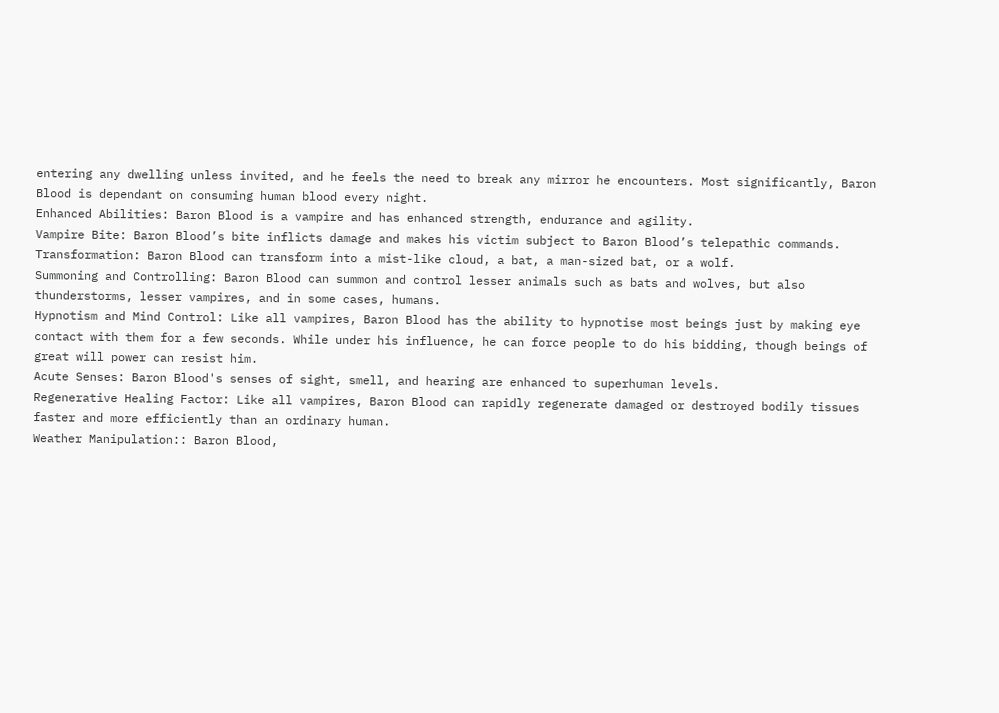entering any dwelling unless invited, and he feels the need to break any mirror he encounters. Most significantly, Baron Blood is dependant on consuming human blood every night.
Enhanced Abilities: Baron Blood is a vampire and has enhanced strength, endurance and agility.
Vampire Bite: Baron Blood’s bite inflicts damage and makes his victim subject to Baron Blood’s telepathic commands.
Transformation: Baron Blood can transform into a mist-like cloud, a bat, a man-sized bat, or a wolf.
Summoning and Controlling: Baron Blood can summon and control lesser animals such as bats and wolves, but also thunderstorms, lesser vampires, and in some cases, humans.
Hypnotism and Mind Control: Like all vampires, Baron Blood has the ability to hypnotise most beings just by making eye contact with them for a few seconds. While under his influence, he can force people to do his bidding, though beings of great will power can resist him.
Acute Senses: Baron Blood's senses of sight, smell, and hearing are enhanced to superhuman levels.
Regenerative Healing Factor: Like all vampires, Baron Blood can rapidly regenerate damaged or destroyed bodily tissues faster and more efficiently than an ordinary human.
Weather Manipulation:: Baron Blood,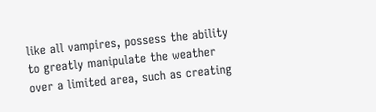like all vampires, possess the ability to greatly manipulate the weather over a limited area, such as creating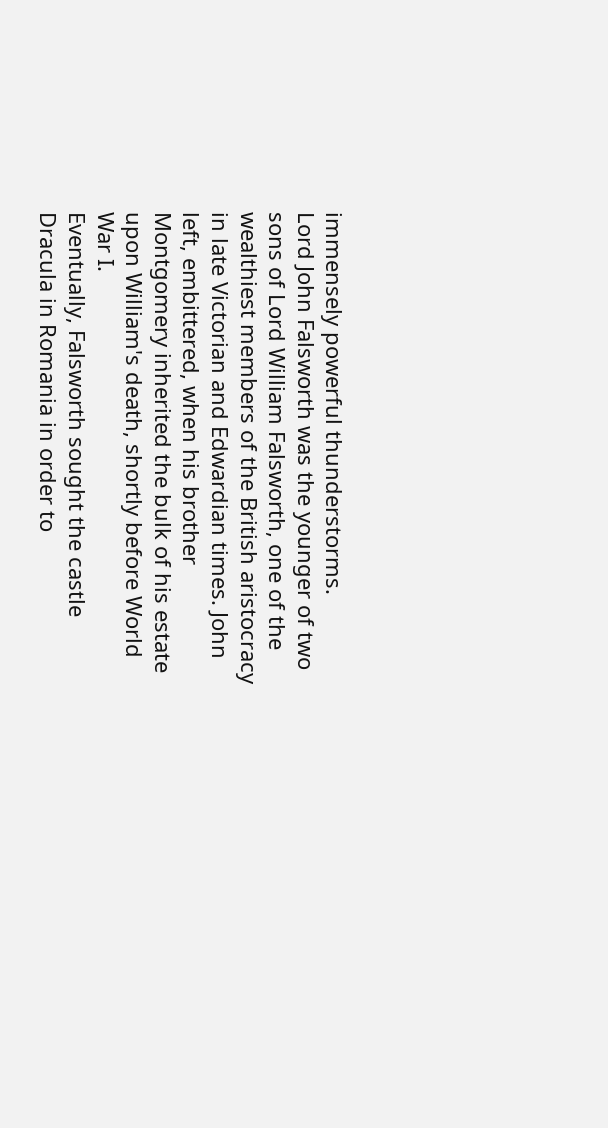immensely powerful thunderstorms.
Lord John Falsworth was the younger of two sons of Lord William Falsworth, one of the wealthiest members of the British aristocracy in late Victorian and Edwardian times. John left, embittered, when his brother Montgomery inherited the bulk of his estate upon William's death, shortly before World War I.
Eventually, Falsworth sought the castle Dracula in Romania in order to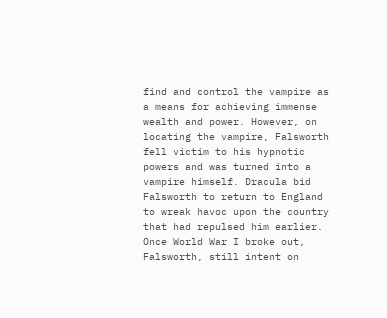find and control the vampire as a means for achieving immense wealth and power. However, on locating the vampire, Falsworth fell victim to his hypnotic powers and was turned into a vampire himself. Dracula bid Falsworth to return to England to wreak havoc upon the country that had repulsed him earlier.
Once World War I broke out, Falsworth, still intent on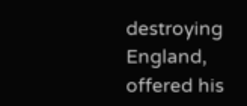destroying England, offered his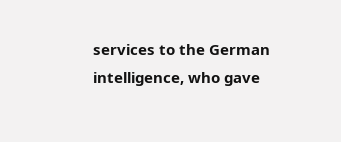services to the German intelligence, who gave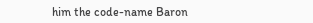him the code-name Baron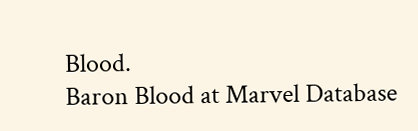Blood.
Baron Blood at Marvel Database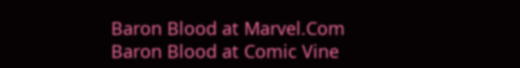Baron Blood at Marvel.Com
Baron Blood at Comic Vine